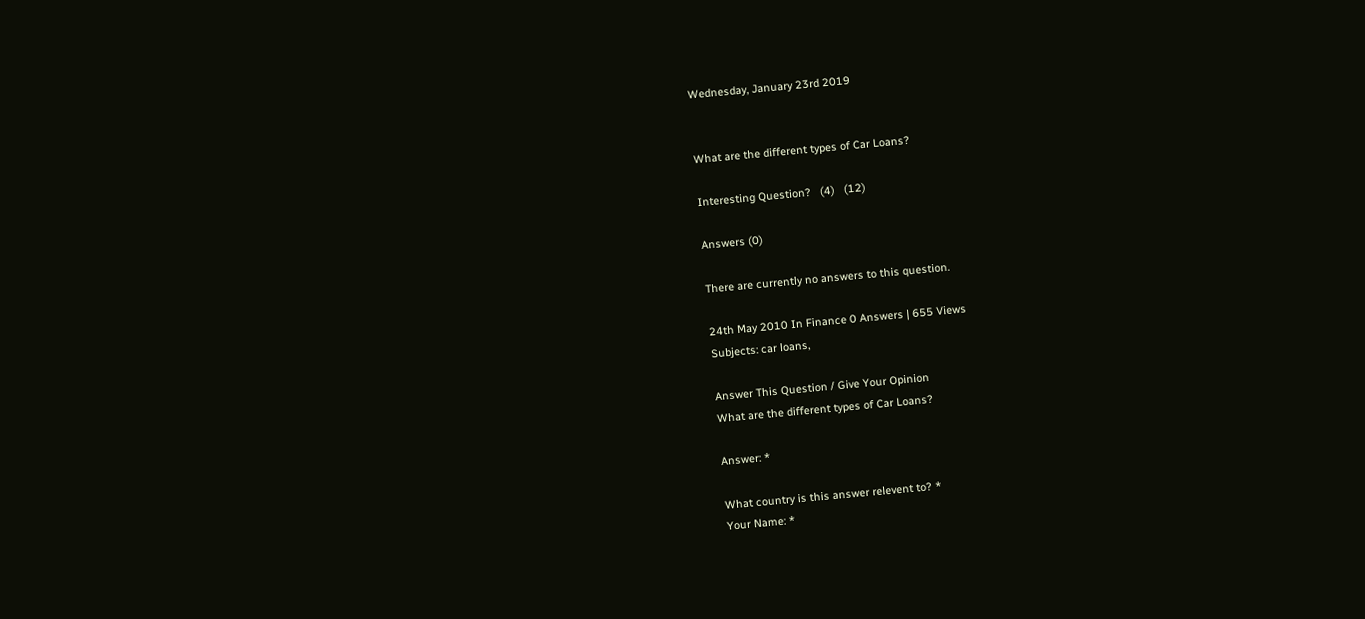Wednesday, January 23rd 2019


What are the different types of Car Loans?

Interesting Question?   (4)   (12)

Answers (0)

There are currently no answers to this question.

24th May 2010 In Finance 0 Answers | 655 Views
Subjects: car loans,

Answer This Question / Give Your Opinion
What are the different types of Car Loans?

Answer: *

What country is this answer relevent to? *
Your Name: *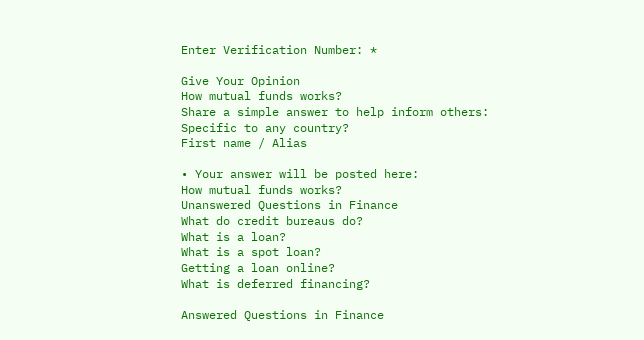Enter Verification Number: *

Give Your Opinion
How mutual funds works?
Share a simple answer to help inform others:
Specific to any country?
First name / Alias

• Your answer will be posted here:
How mutual funds works?
Unanswered Questions in Finance
What do credit bureaus do?
What is a loan?
What is a spot loan?
Getting a loan online?
What is deferred financing?

Answered Questions in Finance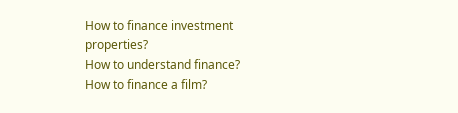How to finance investment properties?
How to understand finance?
How to finance a film?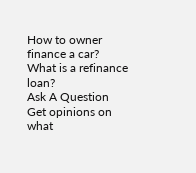How to owner finance a car?
What is a refinance loan?
Ask A Question
Get opinions on what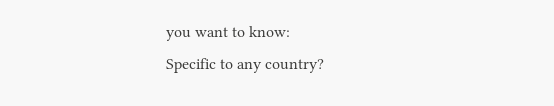you want to know:
Specific to any country?